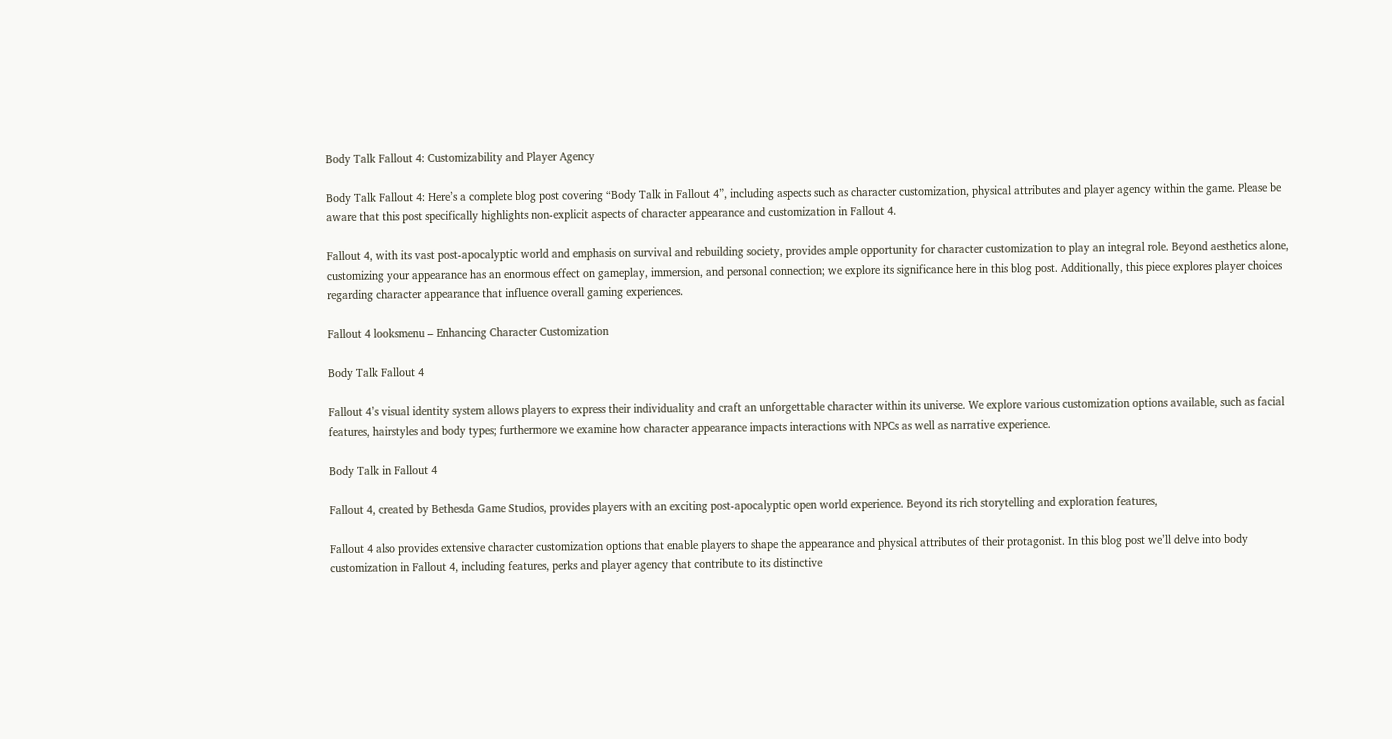Body Talk Fallout 4: Customizability and Player Agency

Body Talk Fallout 4: Here’s a complete blog post covering “Body Talk in Fallout 4”, including aspects such as character customization, physical attributes and player agency within the game. Please be aware that this post specifically highlights non-explicit aspects of character appearance and customization in Fallout 4.

Fallout 4, with its vast post-apocalyptic world and emphasis on survival and rebuilding society, provides ample opportunity for character customization to play an integral role. Beyond aesthetics alone, customizing your appearance has an enormous effect on gameplay, immersion, and personal connection; we explore its significance here in this blog post. Additionally, this piece explores player choices regarding character appearance that influence overall gaming experiences.

Fallout 4 looksmenu – Enhancing Character Customization

Body Talk Fallout 4

Fallout 4’s visual identity system allows players to express their individuality and craft an unforgettable character within its universe. We explore various customization options available, such as facial features, hairstyles and body types; furthermore we examine how character appearance impacts interactions with NPCs as well as narrative experience.

Body Talk in Fallout 4

Fallout 4, created by Bethesda Game Studios, provides players with an exciting post-apocalyptic open world experience. Beyond its rich storytelling and exploration features,

Fallout 4 also provides extensive character customization options that enable players to shape the appearance and physical attributes of their protagonist. In this blog post we’ll delve into body customization in Fallout 4, including features, perks and player agency that contribute to its distinctive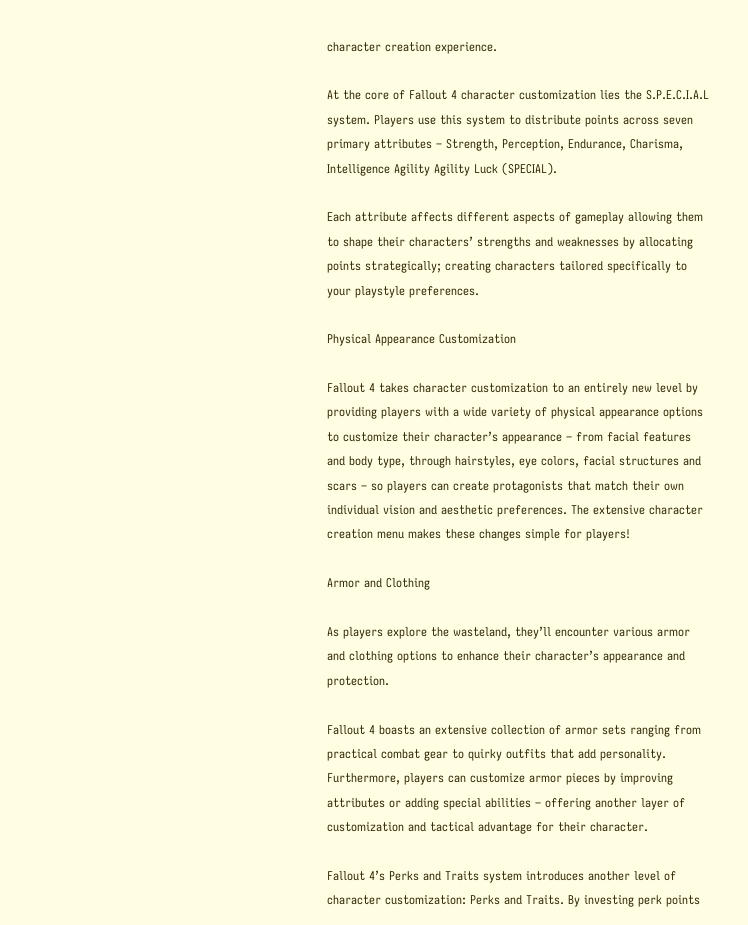character creation experience.

At the core of Fallout 4 character customization lies the S.P.E.C.I.A.L system. Players use this system to distribute points across seven primary attributes – Strength, Perception, Endurance, Charisma, Intelligence Agility Agility Luck (SPECIAL).

Each attribute affects different aspects of gameplay allowing them to shape their characters’ strengths and weaknesses by allocating points strategically; creating characters tailored specifically to your playstyle preferences.

Physical Appearance Customization

Fallout 4 takes character customization to an entirely new level by providing players with a wide variety of physical appearance options to customize their character’s appearance – from facial features and body type, through hairstyles, eye colors, facial structures and scars – so players can create protagonists that match their own individual vision and aesthetic preferences. The extensive character creation menu makes these changes simple for players!

Armor and Clothing

As players explore the wasteland, they’ll encounter various armor and clothing options to enhance their character’s appearance and protection.

Fallout 4 boasts an extensive collection of armor sets ranging from practical combat gear to quirky outfits that add personality. Furthermore, players can customize armor pieces by improving attributes or adding special abilities – offering another layer of customization and tactical advantage for their character.

Fallout 4’s Perks and Traits system introduces another level of character customization: Perks and Traits. By investing perk points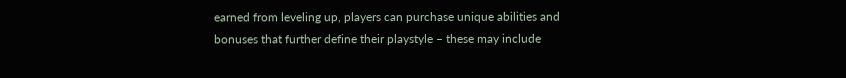earned from leveling up, players can purchase unique abilities and bonuses that further define their playstyle – these may include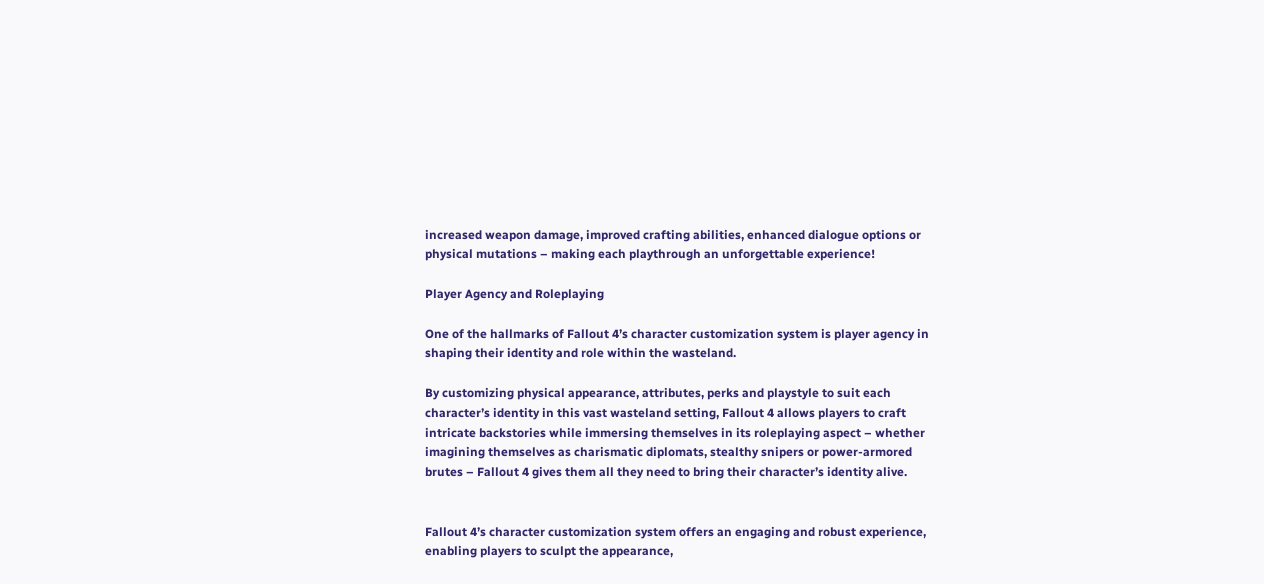increased weapon damage, improved crafting abilities, enhanced dialogue options or physical mutations – making each playthrough an unforgettable experience!

Player Agency and Roleplaying

One of the hallmarks of Fallout 4’s character customization system is player agency in shaping their identity and role within the wasteland.

By customizing physical appearance, attributes, perks and playstyle to suit each character’s identity in this vast wasteland setting, Fallout 4 allows players to craft intricate backstories while immersing themselves in its roleplaying aspect – whether imagining themselves as charismatic diplomats, stealthy snipers or power-armored brutes – Fallout 4 gives them all they need to bring their character’s identity alive.


Fallout 4’s character customization system offers an engaging and robust experience, enabling players to sculpt the appearance,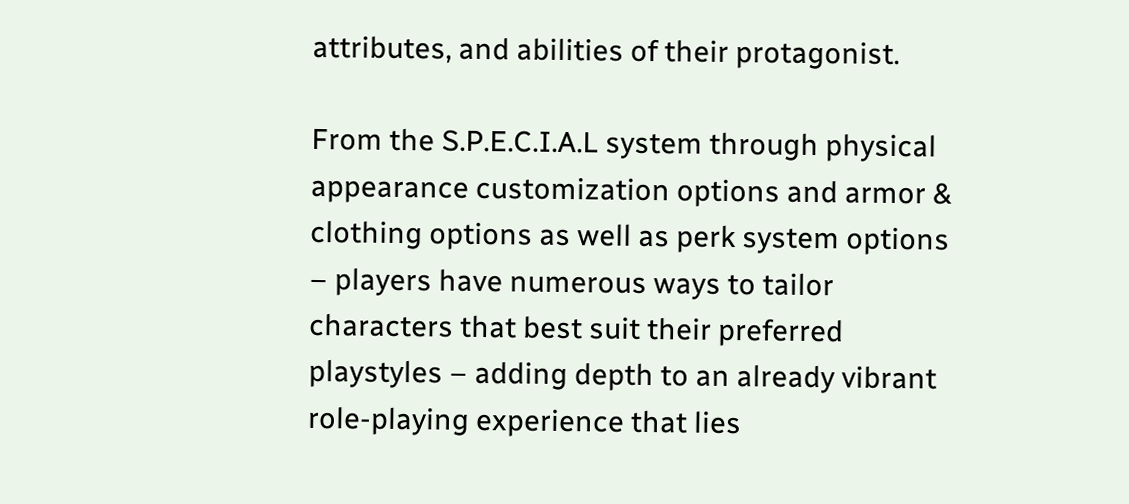attributes, and abilities of their protagonist.

From the S.P.E.C.I.A.L system through physical appearance customization options and armor & clothing options as well as perk system options – players have numerous ways to tailor characters that best suit their preferred playstyles – adding depth to an already vibrant role-playing experience that lies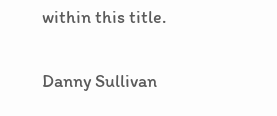within this title.

Danny Sullivan